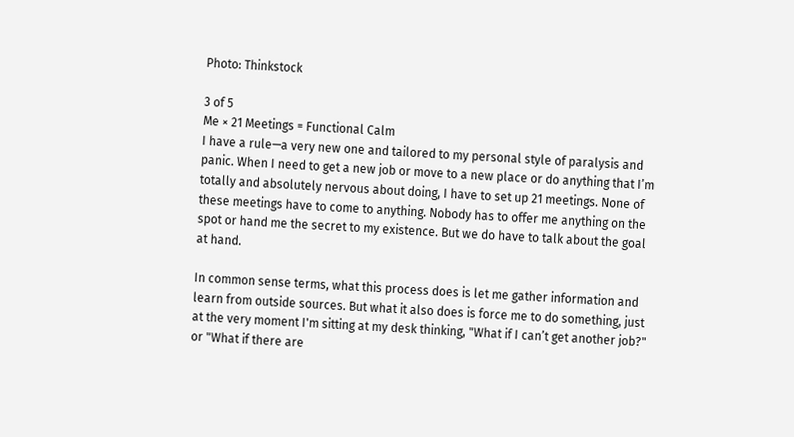Photo: Thinkstock

3 of 5
Me × 21 Meetings = Functional Calm
I have a rule—a very new one and tailored to my personal style of paralysis and panic. When I need to get a new job or move to a new place or do anything that I’m totally and absolutely nervous about doing, I have to set up 21 meetings. None of these meetings have to come to anything. Nobody has to offer me anything on the spot or hand me the secret to my existence. But we do have to talk about the goal at hand.

In common sense terms, what this process does is let me gather information and learn from outside sources. But what it also does is force me to do something, just at the very moment I'm sitting at my desk thinking, "What if I can’t get another job?" or "What if there are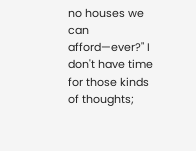no houses we can afford—ever?" I don't have time for those kinds of thoughts;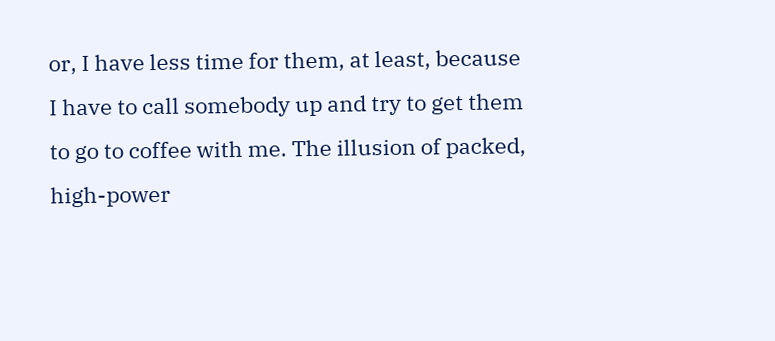or, I have less time for them, at least, because I have to call somebody up and try to get them to go to coffee with me. The illusion of packed, high-power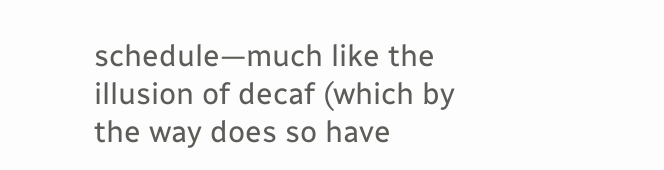schedule—much like the illusion of decaf (which by the way does so have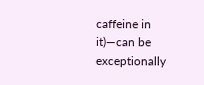caffeine in it)—can be exceptionally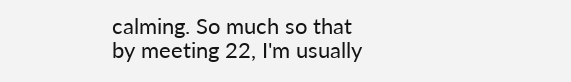calming. So much so that by meeting 22, I'm usually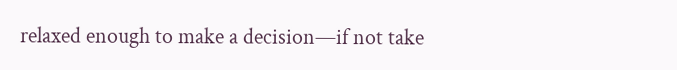relaxed enough to make a decision—if not take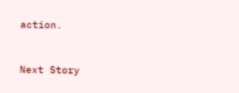action.


Next Story